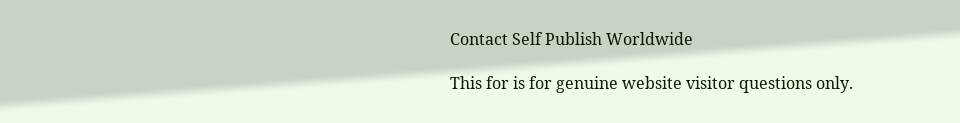Contact Self Publish Worldwide

This for is for genuine website visitor questions only.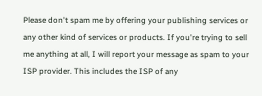Please don't spam me by offering your publishing services or any other kind of services or products. If you're trying to sell me anything at all, I will report your message as spam to your ISP provider. This includes the ISP of any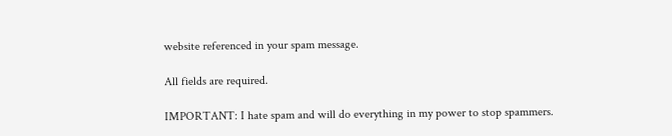website referenced in your spam message.

All fields are required.

IMPORTANT: I hate spam and will do everything in my power to stop spammers.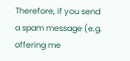Therefore, if you send a spam message (e.g. offering me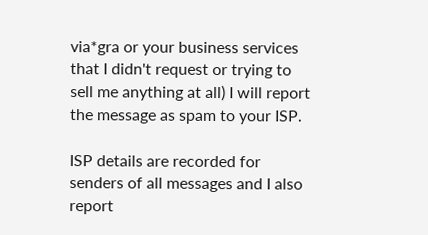via*gra or your business services that I didn't request or trying to sell me anything at all) I will report the message as spam to your ISP.

ISP details are recorded for senders of all messages and I also report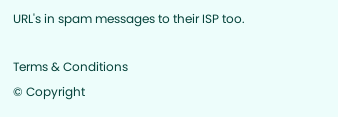URL's in spam messages to their ISP too.

Terms & Conditions
© Copyright